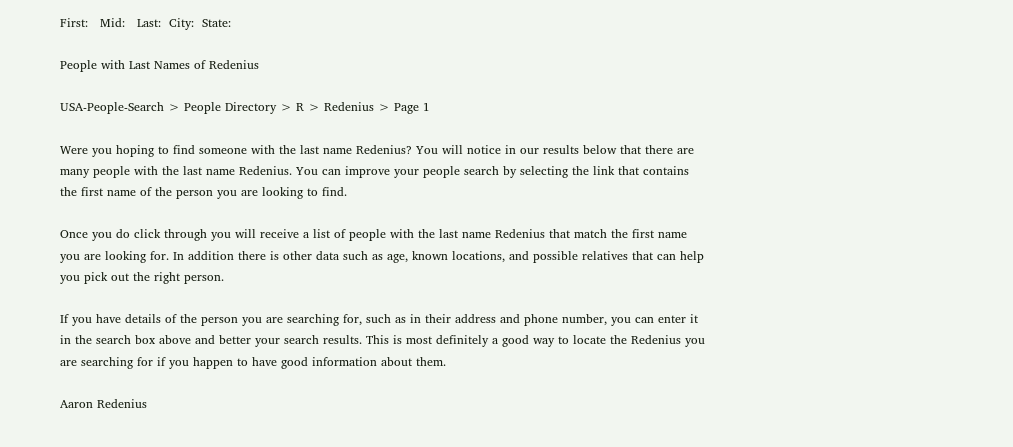First:   Mid:   Last:  City:  State:

People with Last Names of Redenius

USA-People-Search > People Directory > R > Redenius > Page 1

Were you hoping to find someone with the last name Redenius? You will notice in our results below that there are many people with the last name Redenius. You can improve your people search by selecting the link that contains the first name of the person you are looking to find.

Once you do click through you will receive a list of people with the last name Redenius that match the first name you are looking for. In addition there is other data such as age, known locations, and possible relatives that can help you pick out the right person.

If you have details of the person you are searching for, such as in their address and phone number, you can enter it in the search box above and better your search results. This is most definitely a good way to locate the Redenius you are searching for if you happen to have good information about them.

Aaron Redenius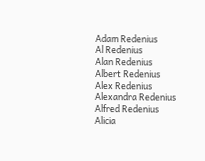Adam Redenius
Al Redenius
Alan Redenius
Albert Redenius
Alex Redenius
Alexandra Redenius
Alfred Redenius
Alicia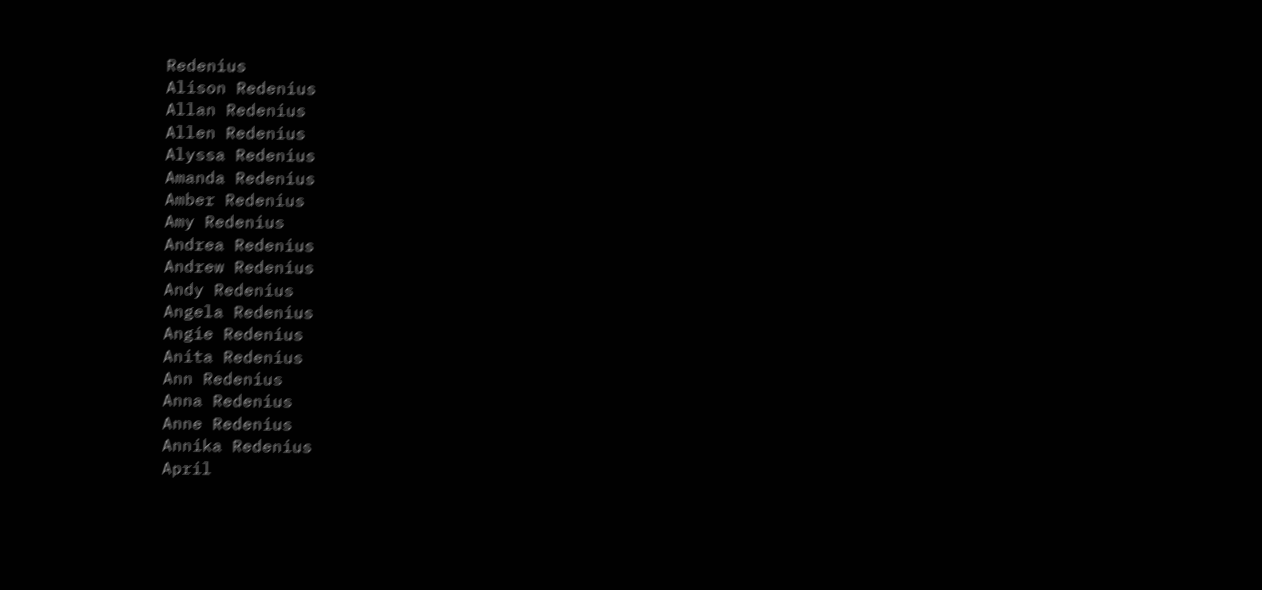Redenius
Alison Redenius
Allan Redenius
Allen Redenius
Alyssa Redenius
Amanda Redenius
Amber Redenius
Amy Redenius
Andrea Redenius
Andrew Redenius
Andy Redenius
Angela Redenius
Angie Redenius
Anita Redenius
Ann Redenius
Anna Redenius
Anne Redenius
Annika Redenius
April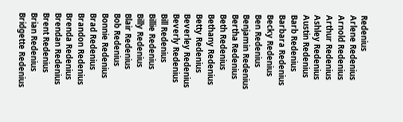Redenius
Arlene Redenius
Arnold Redenius
Arthur Redenius
Ashley Redenius
Austin Redenius
Barb Redenius
Barbara Redenius
Becky Redenius
Ben Redenius
Benjamin Redenius
Bertha Redenius
Beth Redenius
Bethany Redenius
Betty Redenius
Beverley Redenius
Beverly Redenius
Bill Redenius
Billie Redenius
Billy Redenius
Blair Redenius
Bob Redenius
Bonnie Redenius
Brad Redenius
Brandon Redenius
Brenda Redenius
Brendan Redenius
Brent Redenius
Brian Redenius
Bridgette Redenius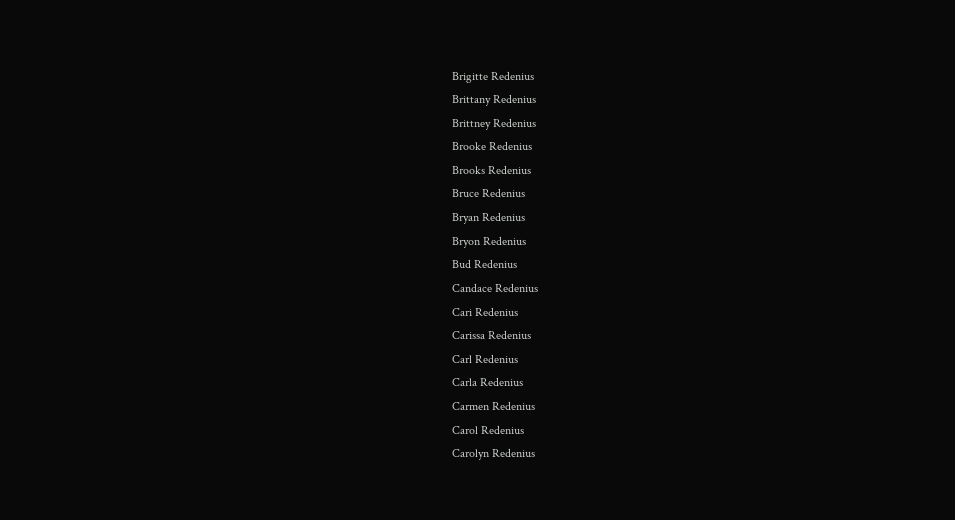Brigitte Redenius
Brittany Redenius
Brittney Redenius
Brooke Redenius
Brooks Redenius
Bruce Redenius
Bryan Redenius
Bryon Redenius
Bud Redenius
Candace Redenius
Cari Redenius
Carissa Redenius
Carl Redenius
Carla Redenius
Carmen Redenius
Carol Redenius
Carolyn Redenius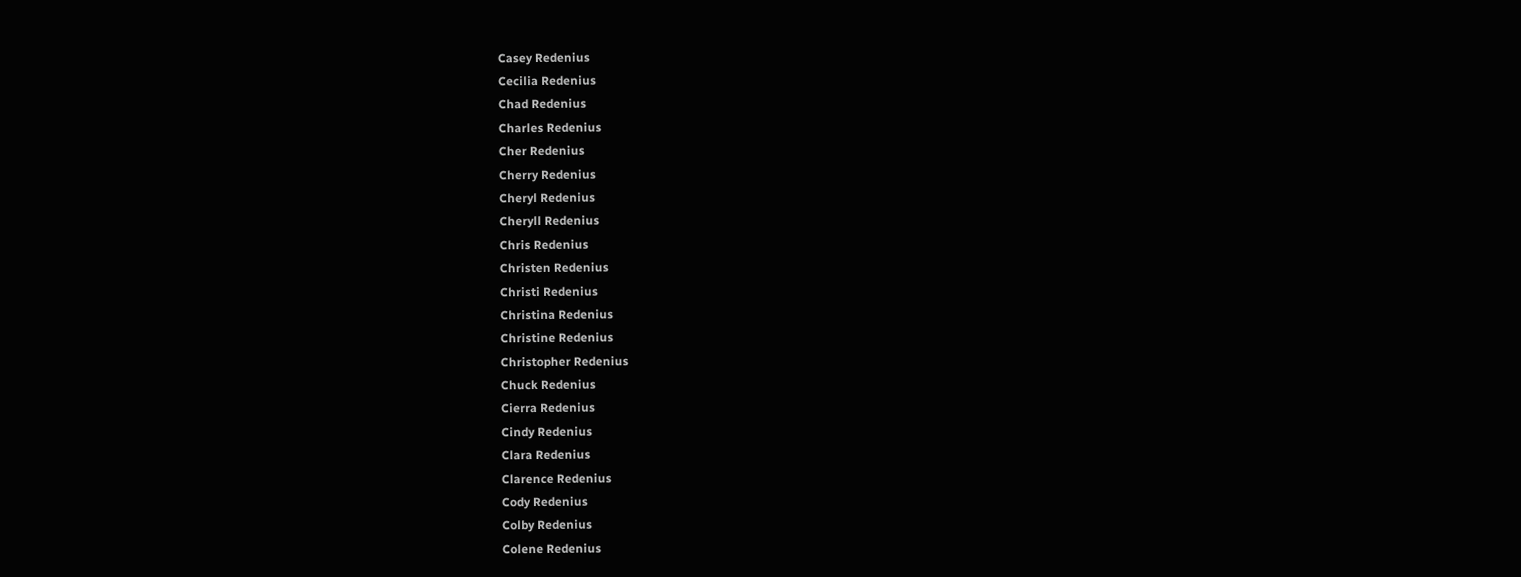Casey Redenius
Cecilia Redenius
Chad Redenius
Charles Redenius
Cher Redenius
Cherry Redenius
Cheryl Redenius
Cheryll Redenius
Chris Redenius
Christen Redenius
Christi Redenius
Christina Redenius
Christine Redenius
Christopher Redenius
Chuck Redenius
Cierra Redenius
Cindy Redenius
Clara Redenius
Clarence Redenius
Cody Redenius
Colby Redenius
Colene Redenius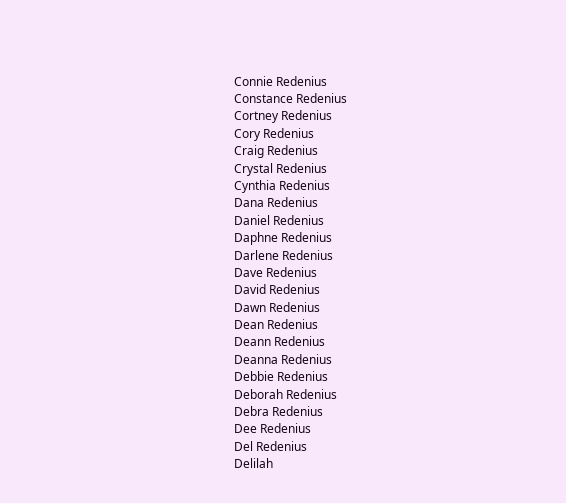Connie Redenius
Constance Redenius
Cortney Redenius
Cory Redenius
Craig Redenius
Crystal Redenius
Cynthia Redenius
Dana Redenius
Daniel Redenius
Daphne Redenius
Darlene Redenius
Dave Redenius
David Redenius
Dawn Redenius
Dean Redenius
Deann Redenius
Deanna Redenius
Debbie Redenius
Deborah Redenius
Debra Redenius
Dee Redenius
Del Redenius
Delilah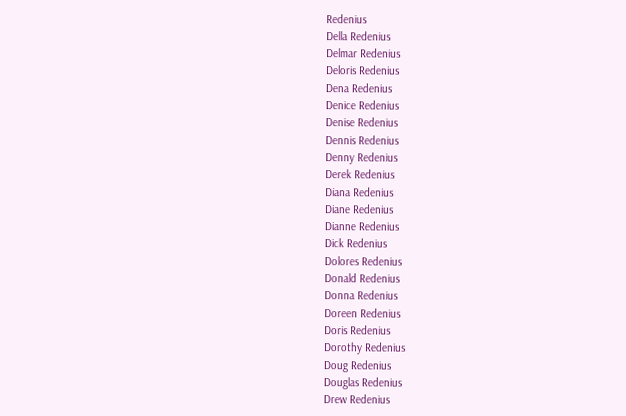Redenius
Della Redenius
Delmar Redenius
Deloris Redenius
Dena Redenius
Denice Redenius
Denise Redenius
Dennis Redenius
Denny Redenius
Derek Redenius
Diana Redenius
Diane Redenius
Dianne Redenius
Dick Redenius
Dolores Redenius
Donald Redenius
Donna Redenius
Doreen Redenius
Doris Redenius
Dorothy Redenius
Doug Redenius
Douglas Redenius
Drew Redenius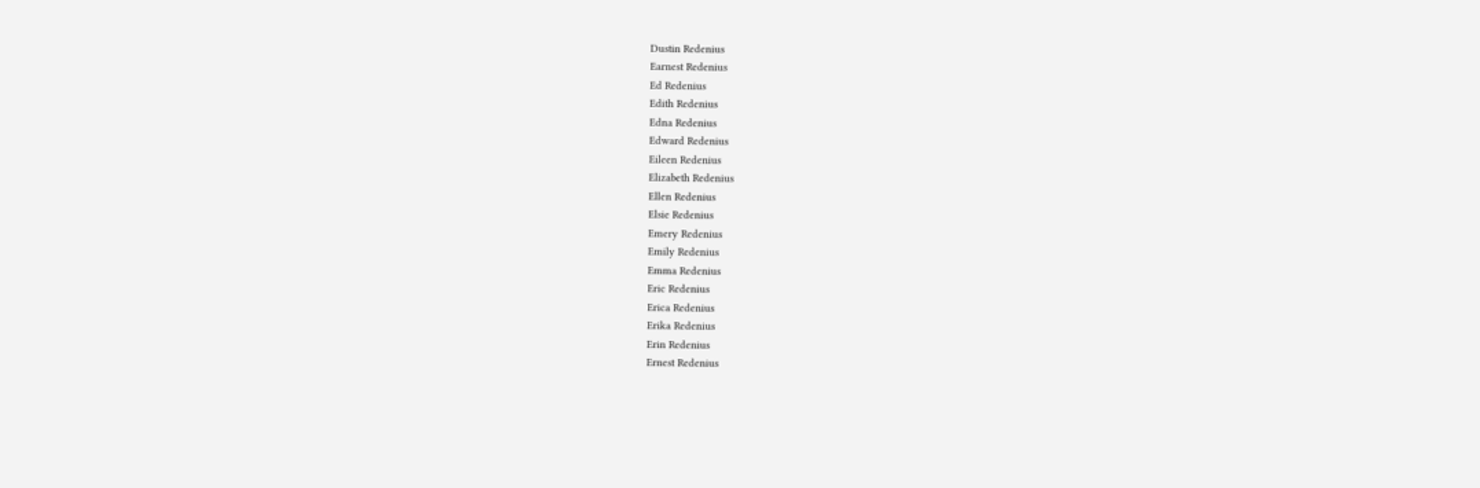Dustin Redenius
Earnest Redenius
Ed Redenius
Edith Redenius
Edna Redenius
Edward Redenius
Eileen Redenius
Elizabeth Redenius
Ellen Redenius
Elsie Redenius
Emery Redenius
Emily Redenius
Emma Redenius
Eric Redenius
Erica Redenius
Erika Redenius
Erin Redenius
Ernest Redenius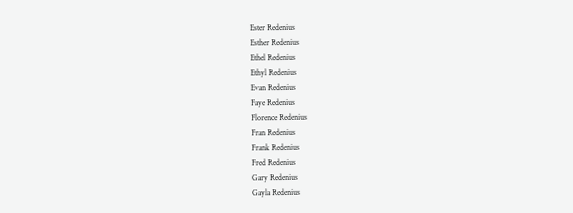Ester Redenius
Esther Redenius
Ethel Redenius
Ethyl Redenius
Evan Redenius
Faye Redenius
Florence Redenius
Fran Redenius
Frank Redenius
Fred Redenius
Gary Redenius
Gayla Redenius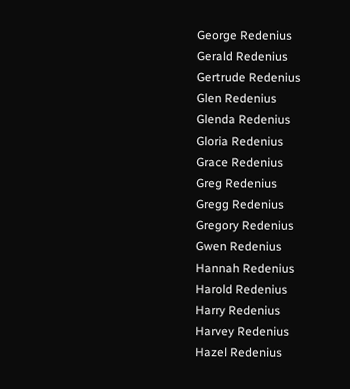George Redenius
Gerald Redenius
Gertrude Redenius
Glen Redenius
Glenda Redenius
Gloria Redenius
Grace Redenius
Greg Redenius
Gregg Redenius
Gregory Redenius
Gwen Redenius
Hannah Redenius
Harold Redenius
Harry Redenius
Harvey Redenius
Hazel Redenius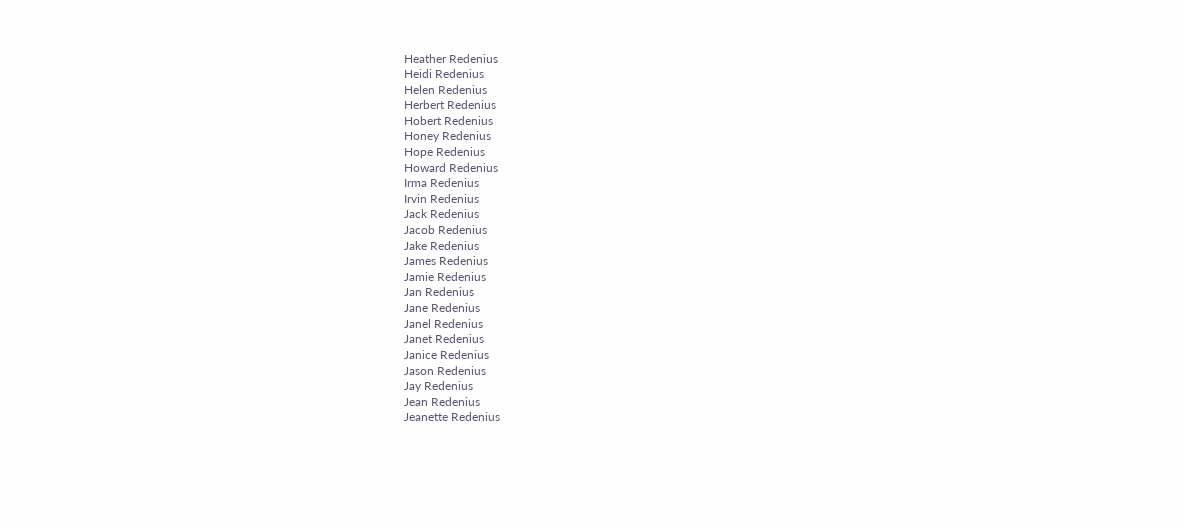Heather Redenius
Heidi Redenius
Helen Redenius
Herbert Redenius
Hobert Redenius
Honey Redenius
Hope Redenius
Howard Redenius
Irma Redenius
Irvin Redenius
Jack Redenius
Jacob Redenius
Jake Redenius
James Redenius
Jamie Redenius
Jan Redenius
Jane Redenius
Janel Redenius
Janet Redenius
Janice Redenius
Jason Redenius
Jay Redenius
Jean Redenius
Jeanette Redenius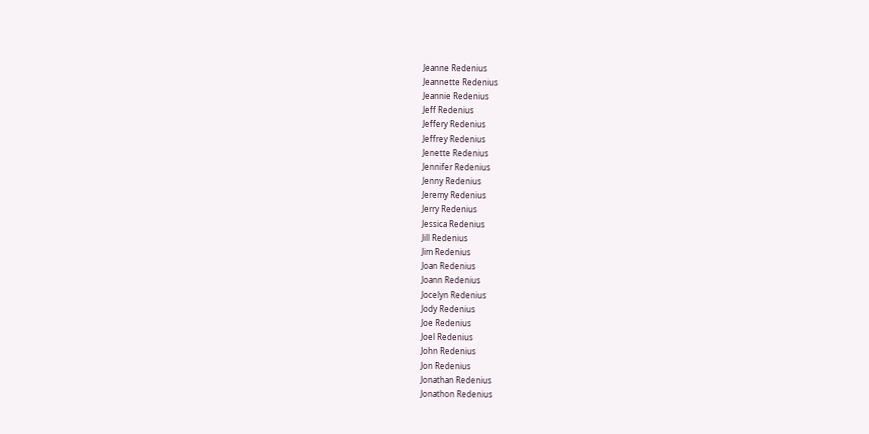Jeanne Redenius
Jeannette Redenius
Jeannie Redenius
Jeff Redenius
Jeffery Redenius
Jeffrey Redenius
Jenette Redenius
Jennifer Redenius
Jenny Redenius
Jeremy Redenius
Jerry Redenius
Jessica Redenius
Jill Redenius
Jim Redenius
Joan Redenius
Joann Redenius
Jocelyn Redenius
Jody Redenius
Joe Redenius
Joel Redenius
John Redenius
Jon Redenius
Jonathan Redenius
Jonathon Redenius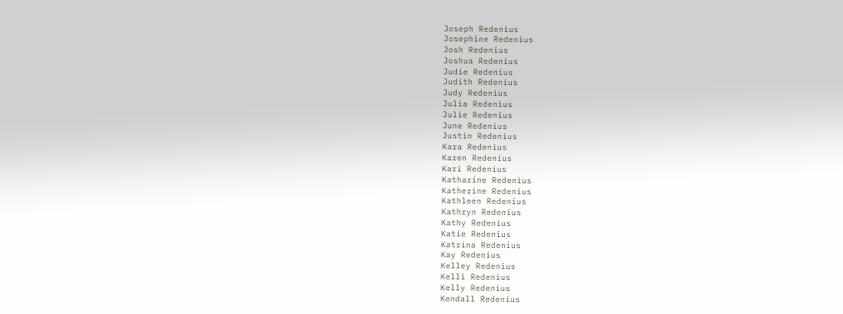Joseph Redenius
Josephine Redenius
Josh Redenius
Joshua Redenius
Judie Redenius
Judith Redenius
Judy Redenius
Julia Redenius
Julie Redenius
June Redenius
Justin Redenius
Kara Redenius
Karen Redenius
Kari Redenius
Katharine Redenius
Katherine Redenius
Kathleen Redenius
Kathryn Redenius
Kathy Redenius
Katie Redenius
Katrina Redenius
Kay Redenius
Kelley Redenius
Kelli Redenius
Kelly Redenius
Kendall Redenius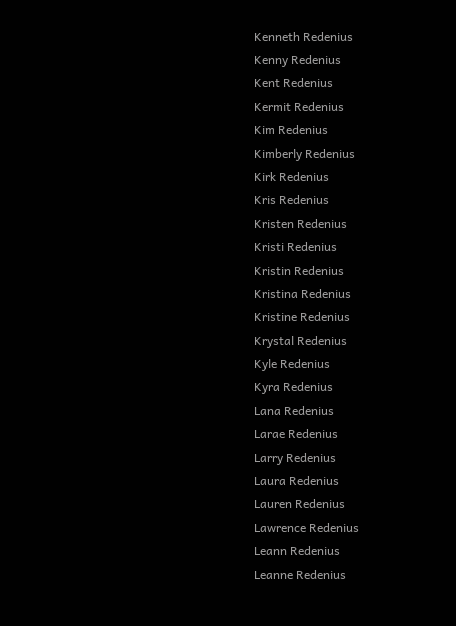Kenneth Redenius
Kenny Redenius
Kent Redenius
Kermit Redenius
Kim Redenius
Kimberly Redenius
Kirk Redenius
Kris Redenius
Kristen Redenius
Kristi Redenius
Kristin Redenius
Kristina Redenius
Kristine Redenius
Krystal Redenius
Kyle Redenius
Kyra Redenius
Lana Redenius
Larae Redenius
Larry Redenius
Laura Redenius
Lauren Redenius
Lawrence Redenius
Leann Redenius
Leanne Redenius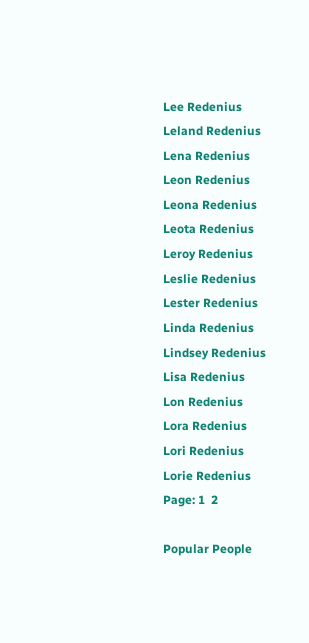Lee Redenius
Leland Redenius
Lena Redenius
Leon Redenius
Leona Redenius
Leota Redenius
Leroy Redenius
Leslie Redenius
Lester Redenius
Linda Redenius
Lindsey Redenius
Lisa Redenius
Lon Redenius
Lora Redenius
Lori Redenius
Lorie Redenius
Page: 1  2

Popular People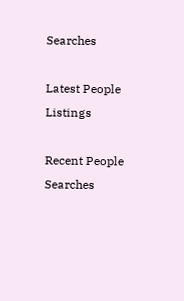Searches

Latest People Listings

Recent People Searches